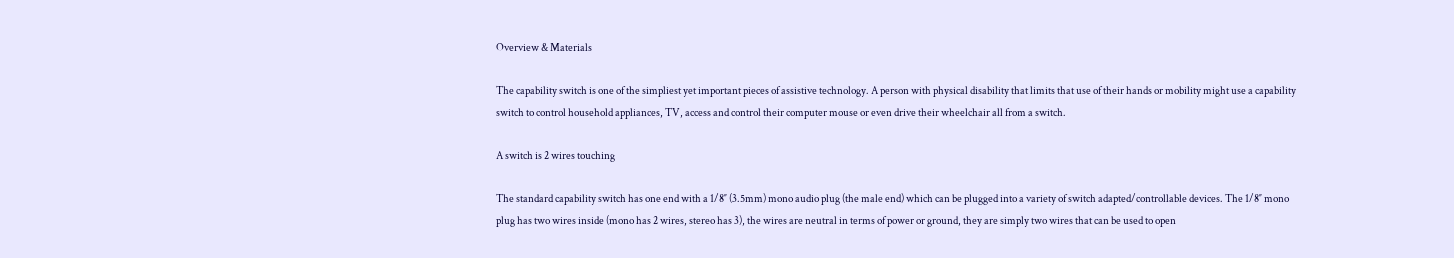Overview & Materials

The capability switch is one of the simpliest yet important pieces of assistive technology. A person with physical disability that limits that use of their hands or mobility might use a capability switch to control household appliances, TV, access and control their computer mouse or even drive their wheelchair all from a switch.

A switch is 2 wires touching

The standard capability switch has one end with a 1/8″ (3.5mm) mono audio plug (the male end) which can be plugged into a variety of switch adapted/controllable devices. The 1/8″ mono plug has two wires inside (mono has 2 wires, stereo has 3), the wires are neutral in terms of power or ground, they are simply two wires that can be used to open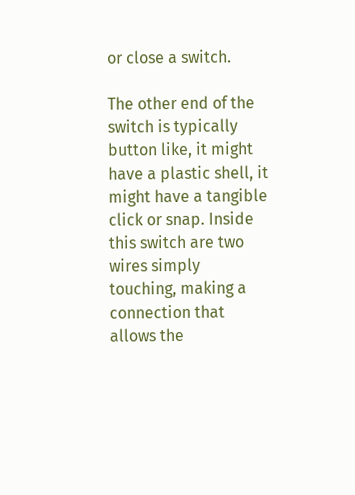or close a switch.

The other end of the switch is typically button like, it might have a plastic shell, it might have a tangible click or snap. Inside this switch are two wires simply touching, making a connection that allows the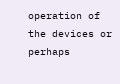operation of the devices or perhaps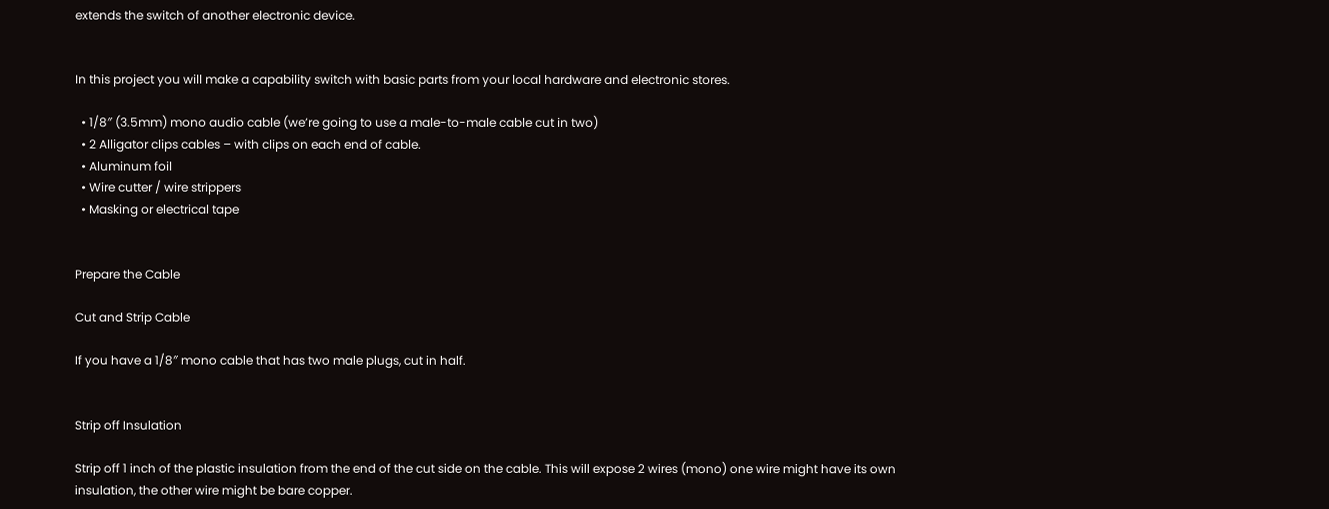extends the switch of another electronic device.


In this project you will make a capability switch with basic parts from your local hardware and electronic stores.

  • 1/8″ (3.5mm) mono audio cable (we’re going to use a male-to-male cable cut in two)
  • 2 Alligator clips cables – with clips on each end of cable.
  • Aluminum foil
  • Wire cutter / wire strippers
  • Masking or electrical tape


Prepare the Cable

Cut and Strip Cable

If you have a 1/8″ mono cable that has two male plugs, cut in half.


Strip off Insulation

Strip off 1 inch of the plastic insulation from the end of the cut side on the cable. This will expose 2 wires (mono) one wire might have its own insulation, the other wire might be bare copper.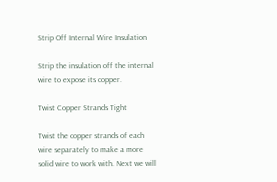Strip Off Internal Wire Insulation

Strip the insulation off the internal wire to expose its copper.

Twist Copper Strands Tight

Twist the copper strands of each wire separately to make a more solid wire to work with. Next we will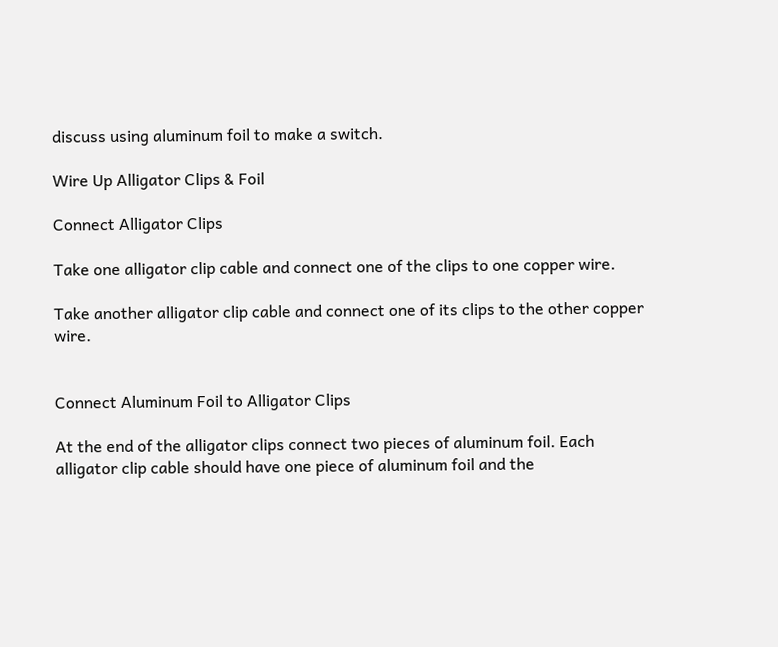discuss using aluminum foil to make a switch.

Wire Up Alligator Clips & Foil

Connect Alligator Clips

Take one alligator clip cable and connect one of the clips to one copper wire.

Take another alligator clip cable and connect one of its clips to the other copper wire.


Connect Aluminum Foil to Alligator Clips

At the end of the alligator clips connect two pieces of aluminum foil. Each alligator clip cable should have one piece of aluminum foil and the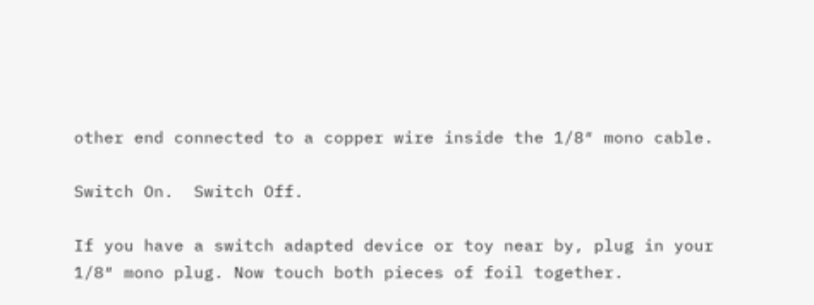other end connected to a copper wire inside the 1/8″ mono cable.

Switch On.  Switch Off.

If you have a switch adapted device or toy near by, plug in your 1/8″ mono plug. Now touch both pieces of foil together.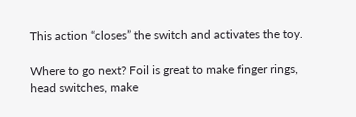This action “closes” the switch and activates the toy.

Where to go next? Foil is great to make finger rings, head switches, make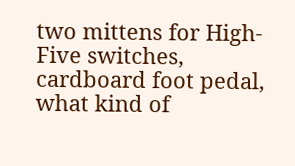two mittens for High-Five switches, cardboard foot pedal, what kind of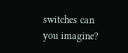switches can you imagine?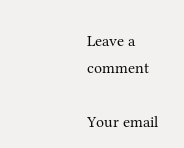Leave a comment

Your email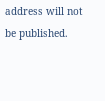address will not be published.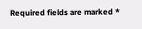Required fields are marked *